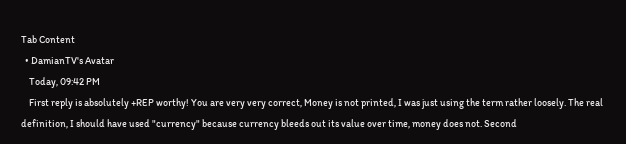Tab Content
  • DamianTV's Avatar
    Today, 09:42 PM
    First reply is absolutely +REP worthy! You are very very correct, Money is not printed, I was just using the term rather loosely. The real definition, I should have used "currency" because currency bleeds out its value over time, money does not. Second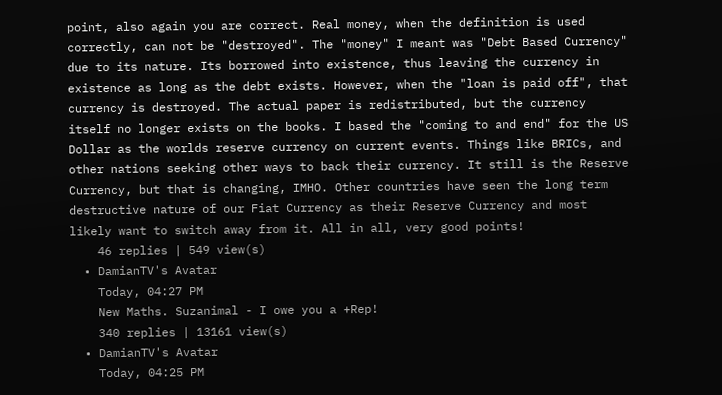point, also again you are correct. Real money, when the definition is used correctly, can not be "destroyed". The "money" I meant was "Debt Based Currency" due to its nature. Its borrowed into existence, thus leaving the currency in existence as long as the debt exists. However, when the "loan is paid off", that currency is destroyed. The actual paper is redistributed, but the currency itself no longer exists on the books. I based the "coming to and end" for the US Dollar as the worlds reserve currency on current events. Things like BRICs, and other nations seeking other ways to back their currency. It still is the Reserve Currency, but that is changing, IMHO. Other countries have seen the long term destructive nature of our Fiat Currency as their Reserve Currency and most likely want to switch away from it. All in all, very good points!
    46 replies | 549 view(s)
  • DamianTV's Avatar
    Today, 04:27 PM
    New Maths. Suzanimal - I owe you a +Rep!
    340 replies | 13161 view(s)
  • DamianTV's Avatar
    Today, 04:25 PM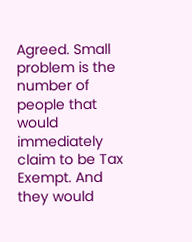Agreed. Small problem is the number of people that would immediately claim to be Tax Exempt. And they would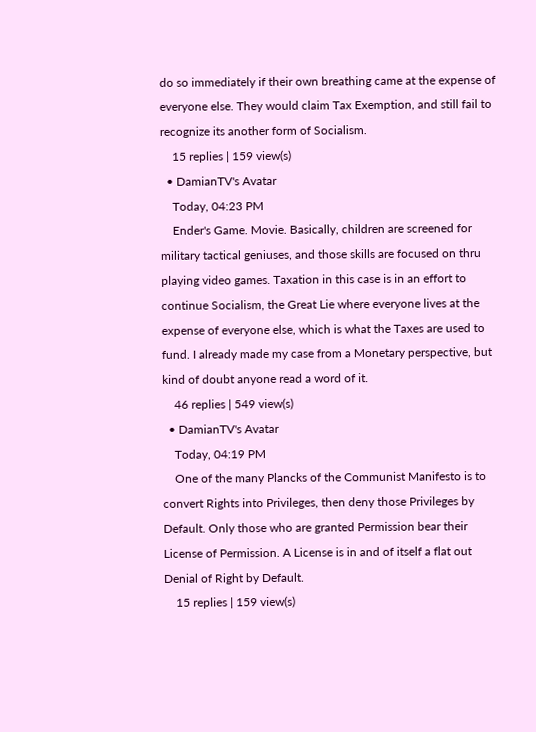do so immediately if their own breathing came at the expense of everyone else. They would claim Tax Exemption, and still fail to recognize its another form of Socialism.
    15 replies | 159 view(s)
  • DamianTV's Avatar
    Today, 04:23 PM
    Ender's Game. Movie. Basically, children are screened for military tactical geniuses, and those skills are focused on thru playing video games. Taxation in this case is in an effort to continue Socialism, the Great Lie where everyone lives at the expense of everyone else, which is what the Taxes are used to fund. I already made my case from a Monetary perspective, but kind of doubt anyone read a word of it.
    46 replies | 549 view(s)
  • DamianTV's Avatar
    Today, 04:19 PM
    One of the many Plancks of the Communist Manifesto is to convert Rights into Privileges, then deny those Privileges by Default. Only those who are granted Permission bear their License of Permission. A License is in and of itself a flat out Denial of Right by Default.
    15 replies | 159 view(s)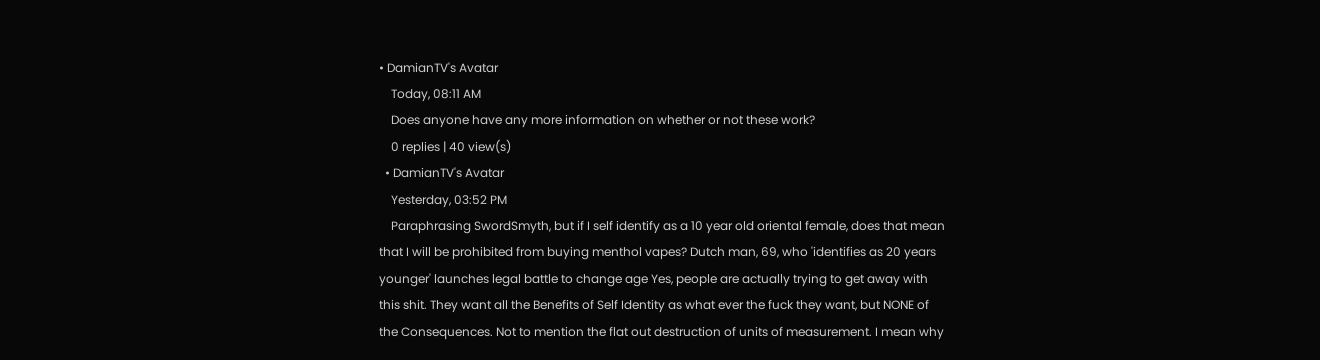• DamianTV's Avatar
    Today, 08:11 AM
    Does anyone have any more information on whether or not these work?
    0 replies | 40 view(s)
  • DamianTV's Avatar
    Yesterday, 03:52 PM
    Paraphrasing SwordSmyth, but if I self identify as a 10 year old oriental female, does that mean that I will be prohibited from buying menthol vapes? Dutch man, 69, who 'identifies as 20 years younger' launches legal battle to change age Yes, people are actually trying to get away with this shit. They want all the Benefits of Self Identity as what ever the fuck they want, but NONE of the Consequences. Not to mention the flat out destruction of units of measurement. I mean why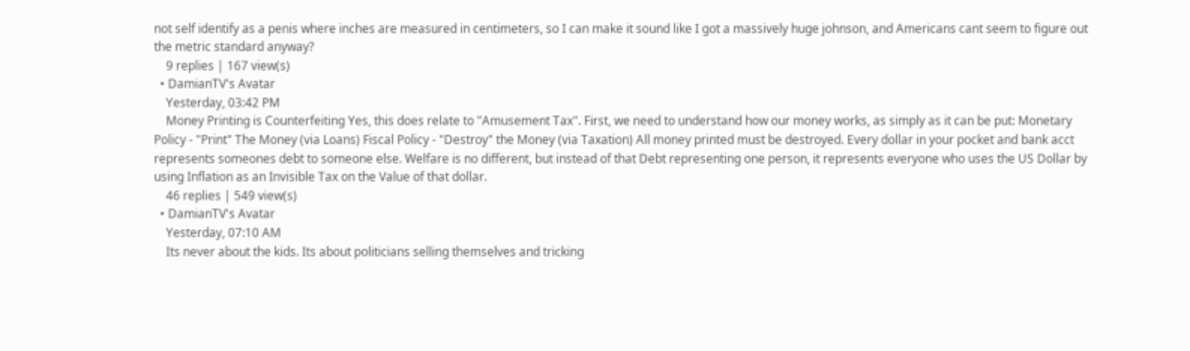not self identify as a penis where inches are measured in centimeters, so I can make it sound like I got a massively huge johnson, and Americans cant seem to figure out the metric standard anyway?
    9 replies | 167 view(s)
  • DamianTV's Avatar
    Yesterday, 03:42 PM
    Money Printing is Counterfeiting Yes, this does relate to "Amusement Tax". First, we need to understand how our money works, as simply as it can be put: Monetary Policy - "Print" The Money (via Loans) Fiscal Policy - "Destroy" the Money (via Taxation) All money printed must be destroyed. Every dollar in your pocket and bank acct represents someones debt to someone else. Welfare is no different, but instead of that Debt representing one person, it represents everyone who uses the US Dollar by using Inflation as an Invisible Tax on the Value of that dollar.
    46 replies | 549 view(s)
  • DamianTV's Avatar
    Yesterday, 07:10 AM
    Its never about the kids. Its about politicians selling themselves and tricking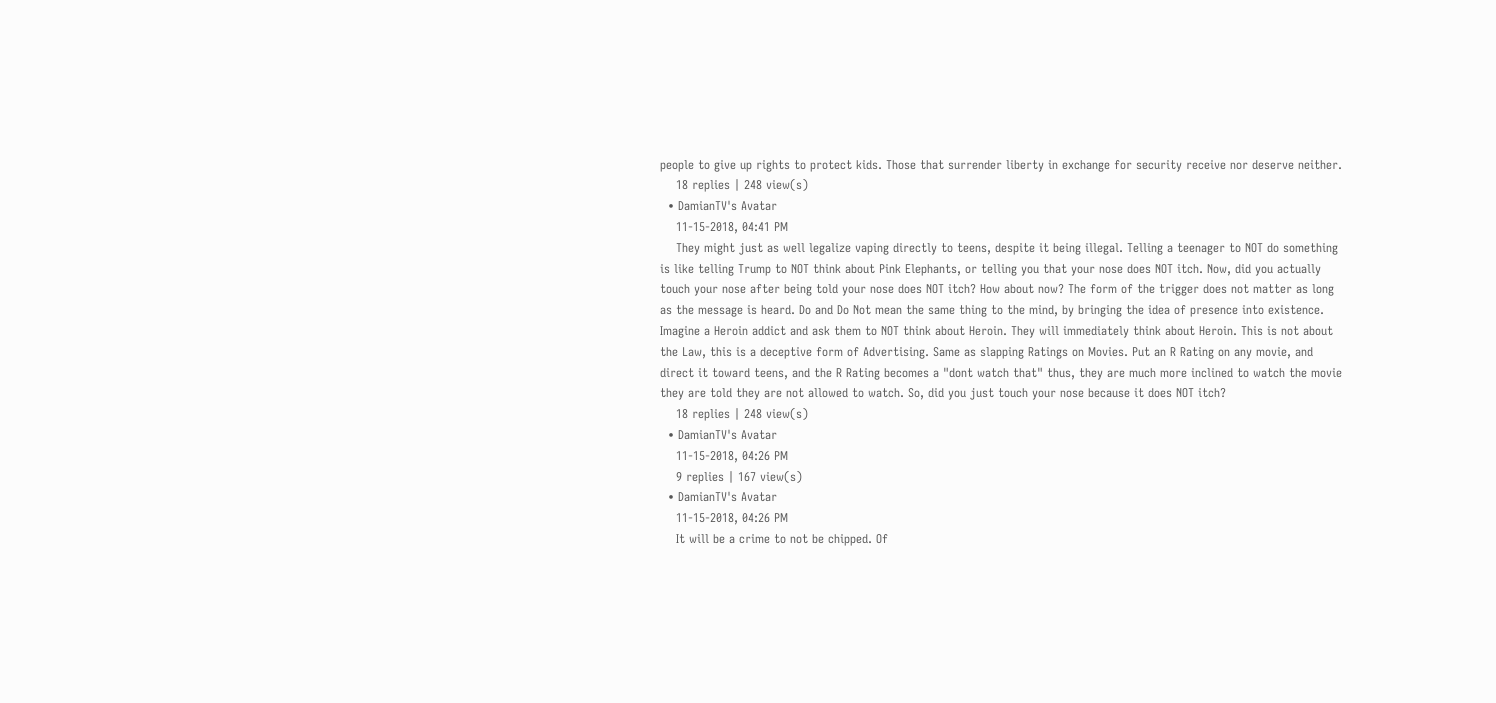people to give up rights to protect kids. Those that surrender liberty in exchange for security receive nor deserve neither.
    18 replies | 248 view(s)
  • DamianTV's Avatar
    11-15-2018, 04:41 PM
    They might just as well legalize vaping directly to teens, despite it being illegal. Telling a teenager to NOT do something is like telling Trump to NOT think about Pink Elephants, or telling you that your nose does NOT itch. Now, did you actually touch your nose after being told your nose does NOT itch? How about now? The form of the trigger does not matter as long as the message is heard. Do and Do Not mean the same thing to the mind, by bringing the idea of presence into existence. Imagine a Heroin addict and ask them to NOT think about Heroin. They will immediately think about Heroin. This is not about the Law, this is a deceptive form of Advertising. Same as slapping Ratings on Movies. Put an R Rating on any movie, and direct it toward teens, and the R Rating becomes a "dont watch that" thus, they are much more inclined to watch the movie they are told they are not allowed to watch. So, did you just touch your nose because it does NOT itch?
    18 replies | 248 view(s)
  • DamianTV's Avatar
    11-15-2018, 04:26 PM
    9 replies | 167 view(s)
  • DamianTV's Avatar
    11-15-2018, 04:26 PM
    It will be a crime to not be chipped. Of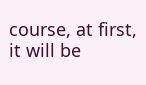course, at first, it will be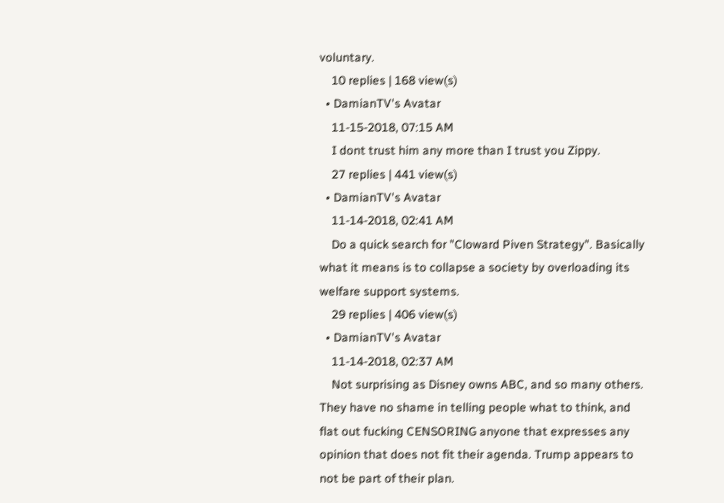voluntary.
    10 replies | 168 view(s)
  • DamianTV's Avatar
    11-15-2018, 07:15 AM
    I dont trust him any more than I trust you Zippy.
    27 replies | 441 view(s)
  • DamianTV's Avatar
    11-14-2018, 02:41 AM
    Do a quick search for "Cloward Piven Strategy". Basically what it means is to collapse a society by overloading its welfare support systems.
    29 replies | 406 view(s)
  • DamianTV's Avatar
    11-14-2018, 02:37 AM
    Not surprising as Disney owns ABC, and so many others. They have no shame in telling people what to think, and flat out fucking CENSORING anyone that expresses any opinion that does not fit their agenda. Trump appears to not be part of their plan.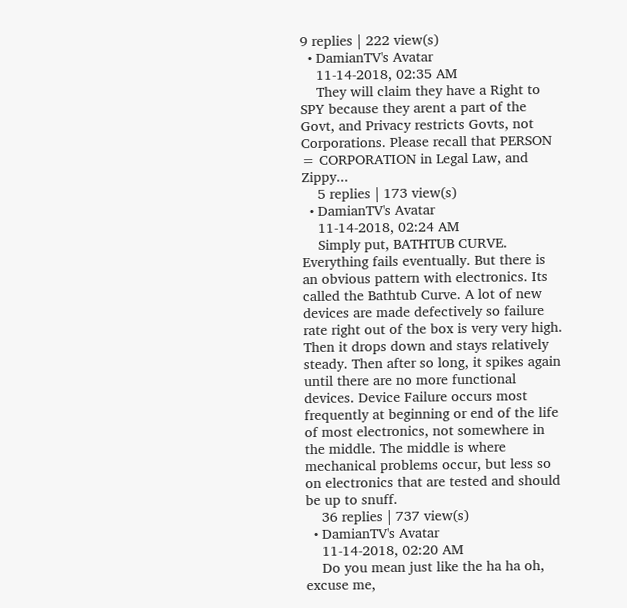9 replies | 222 view(s)
  • DamianTV's Avatar
    11-14-2018, 02:35 AM
    They will claim they have a Right to SPY because they arent a part of the Govt, and Privacy restricts Govts, not Corporations. Please recall that PERSON = CORPORATION in Legal Law, and Zippy...
    5 replies | 173 view(s)
  • DamianTV's Avatar
    11-14-2018, 02:24 AM
    Simply put, BATHTUB CURVE. Everything fails eventually. But there is an obvious pattern with electronics. Its called the Bathtub Curve. A lot of new devices are made defectively so failure rate right out of the box is very very high. Then it drops down and stays relatively steady. Then after so long, it spikes again until there are no more functional devices. Device Failure occurs most frequently at beginning or end of the life of most electronics, not somewhere in the middle. The middle is where mechanical problems occur, but less so on electronics that are tested and should be up to snuff.
    36 replies | 737 view(s)
  • DamianTV's Avatar
    11-14-2018, 02:20 AM
    Do you mean just like the ha ha oh, excuse me,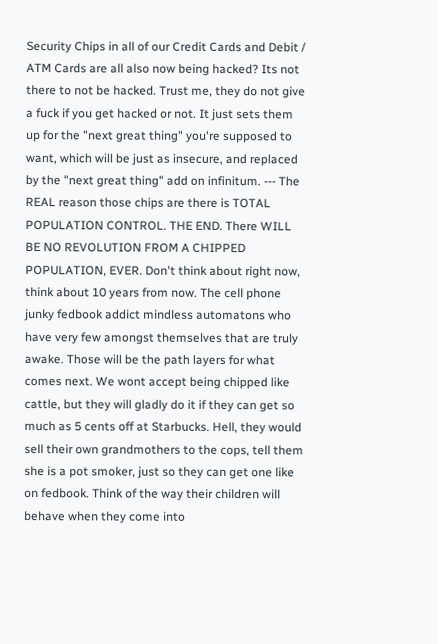Security Chips in all of our Credit Cards and Debit / ATM Cards are all also now being hacked? Its not there to not be hacked. Trust me, they do not give a fuck if you get hacked or not. It just sets them up for the "next great thing" you're supposed to want, which will be just as insecure, and replaced by the "next great thing" add on infinitum. --- The REAL reason those chips are there is TOTAL POPULATION CONTROL. THE END. There WILL BE NO REVOLUTION FROM A CHIPPED POPULATION, EVER. Don't think about right now, think about 10 years from now. The cell phone junky fedbook addict mindless automatons who have very few amongst themselves that are truly awake. Those will be the path layers for what comes next. We wont accept being chipped like cattle, but they will gladly do it if they can get so much as 5 cents off at Starbucks. Hell, they would sell their own grandmothers to the cops, tell them she is a pot smoker, just so they can get one like on fedbook. Think of the way their children will behave when they come into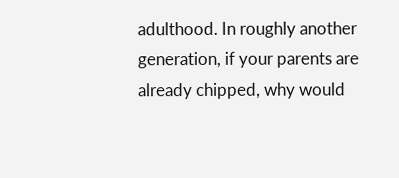adulthood. In roughly another generation, if your parents are already chipped, why would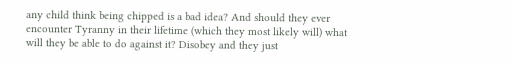any child think being chipped is a bad idea? And should they ever encounter Tyranny in their lifetime (which they most likely will) what will they be able to do against it? Disobey and they just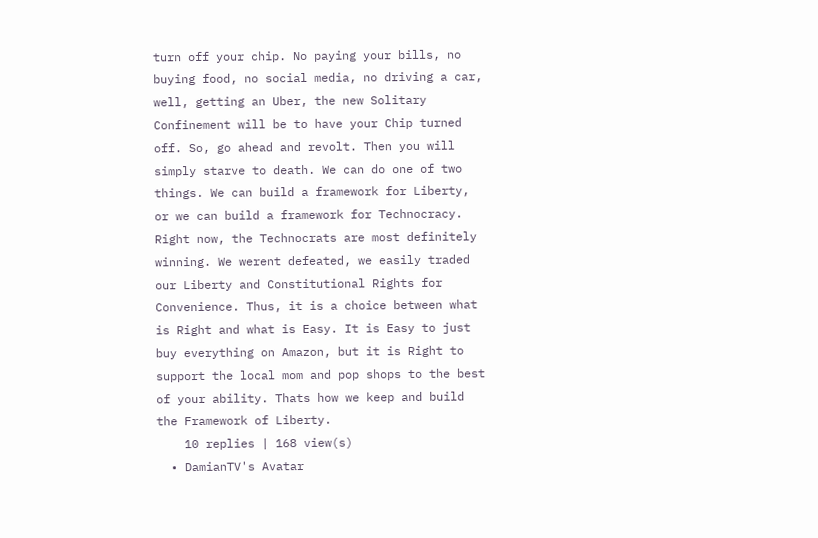turn off your chip. No paying your bills, no buying food, no social media, no driving a car, well, getting an Uber, the new Solitary Confinement will be to have your Chip turned off. So, go ahead and revolt. Then you will simply starve to death. We can do one of two things. We can build a framework for Liberty, or we can build a framework for Technocracy. Right now, the Technocrats are most definitely winning. We werent defeated, we easily traded our Liberty and Constitutional Rights for Convenience. Thus, it is a choice between what is Right and what is Easy. It is Easy to just buy everything on Amazon, but it is Right to support the local mom and pop shops to the best of your ability. Thats how we keep and build the Framework of Liberty.
    10 replies | 168 view(s)
  • DamianTV's Avatar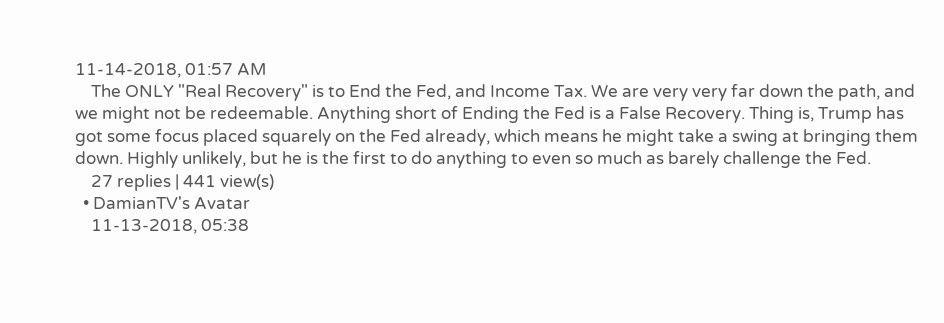11-14-2018, 01:57 AM
    The ONLY "Real Recovery" is to End the Fed, and Income Tax. We are very very far down the path, and we might not be redeemable. Anything short of Ending the Fed is a False Recovery. Thing is, Trump has got some focus placed squarely on the Fed already, which means he might take a swing at bringing them down. Highly unlikely, but he is the first to do anything to even so much as barely challenge the Fed.
    27 replies | 441 view(s)
  • DamianTV's Avatar
    11-13-2018, 05:38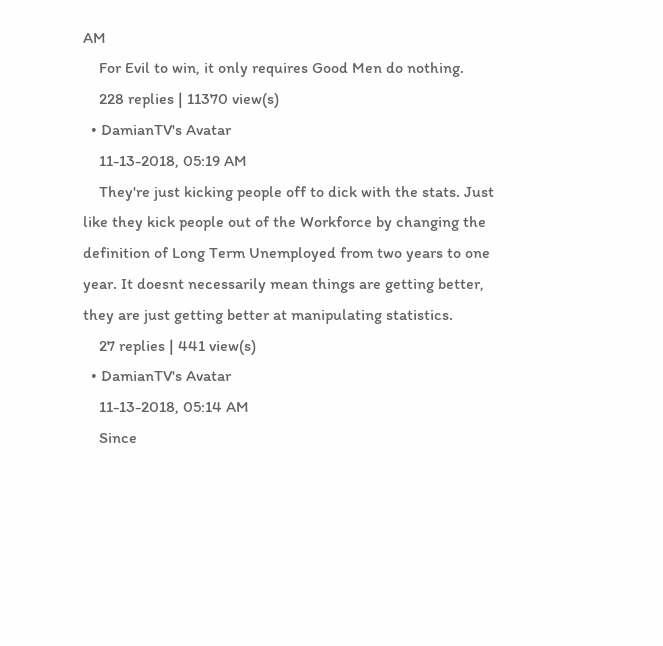AM
    For Evil to win, it only requires Good Men do nothing.
    228 replies | 11370 view(s)
  • DamianTV's Avatar
    11-13-2018, 05:19 AM
    They're just kicking people off to dick with the stats. Just like they kick people out of the Workforce by changing the definition of Long Term Unemployed from two years to one year. It doesnt necessarily mean things are getting better, they are just getting better at manipulating statistics.
    27 replies | 441 view(s)
  • DamianTV's Avatar
    11-13-2018, 05:14 AM
    Since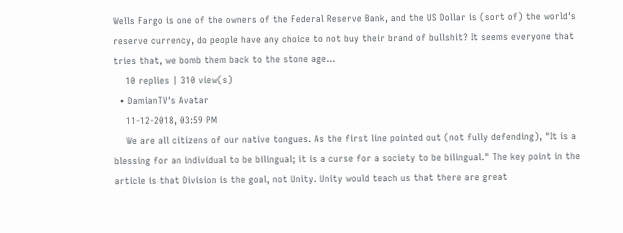Wells Fargo is one of the owners of the Federal Reserve Bank, and the US Dollar is (sort of) the world's reserve currency, do people have any choice to not buy their brand of bullshit? It seems everyone that tries that, we bomb them back to the stone age...
    10 replies | 310 view(s)
  • DamianTV's Avatar
    11-12-2018, 03:59 PM
    We are all citizens of our native tongues. As the first line pointed out (not fully defending), "It is a blessing for an individual to be bilingual; it is a curse for a society to be bilingual." The key point in the article is that Division is the goal, not Unity. Unity would teach us that there are great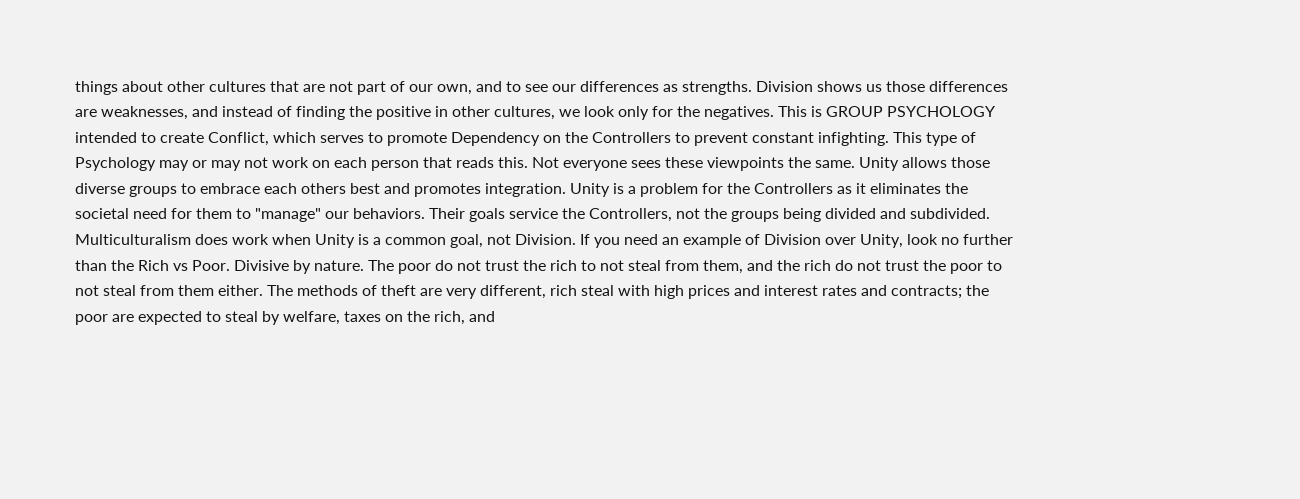things about other cultures that are not part of our own, and to see our differences as strengths. Division shows us those differences are weaknesses, and instead of finding the positive in other cultures, we look only for the negatives. This is GROUP PSYCHOLOGY intended to create Conflict, which serves to promote Dependency on the Controllers to prevent constant infighting. This type of Psychology may or may not work on each person that reads this. Not everyone sees these viewpoints the same. Unity allows those diverse groups to embrace each others best and promotes integration. Unity is a problem for the Controllers as it eliminates the societal need for them to "manage" our behaviors. Their goals service the Controllers, not the groups being divided and subdivided. Multiculturalism does work when Unity is a common goal, not Division. If you need an example of Division over Unity, look no further than the Rich vs Poor. Divisive by nature. The poor do not trust the rich to not steal from them, and the rich do not trust the poor to not steal from them either. The methods of theft are very different, rich steal with high prices and interest rates and contracts; the poor are expected to steal by welfare, taxes on the rich, and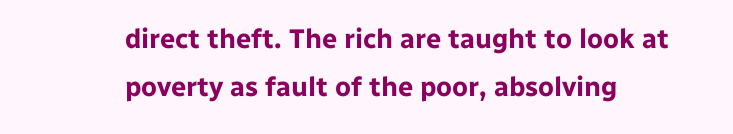direct theft. The rich are taught to look at poverty as fault of the poor, absolving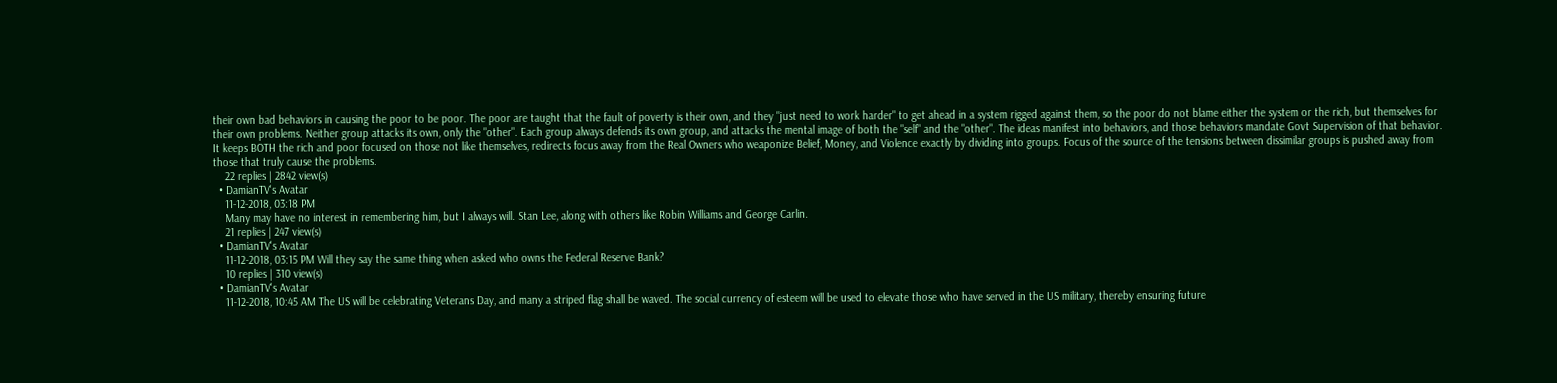their own bad behaviors in causing the poor to be poor. The poor are taught that the fault of poverty is their own, and they "just need to work harder" to get ahead in a system rigged against them, so the poor do not blame either the system or the rich, but themselves for their own problems. Neither group attacks its own, only the "other". Each group always defends its own group, and attacks the mental image of both the "self" and the "other". The ideas manifest into behaviors, and those behaviors mandate Govt Supervision of that behavior. It keeps BOTH the rich and poor focused on those not like themselves, redirects focus away from the Real Owners who weaponize Belief, Money, and Violence exactly by dividing into groups. Focus of the source of the tensions between dissimilar groups is pushed away from those that truly cause the problems.
    22 replies | 2842 view(s)
  • DamianTV's Avatar
    11-12-2018, 03:18 PM
    Many may have no interest in remembering him, but I always will. Stan Lee, along with others like Robin Williams and George Carlin.
    21 replies | 247 view(s)
  • DamianTV's Avatar
    11-12-2018, 03:15 PM Will they say the same thing when asked who owns the Federal Reserve Bank?
    10 replies | 310 view(s)
  • DamianTV's Avatar
    11-12-2018, 10:45 AM The US will be celebrating Veterans Day, and many a striped flag shall be waved. The social currency of esteem will be used to elevate those who have served in the US military, thereby ensuring future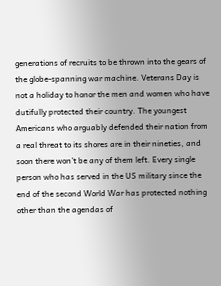generations of recruits to be thrown into the gears of the globe-spanning war machine. Veterans Day is not a holiday to honor the men and women who have dutifully protected their country. The youngest Americans who arguably defended their nation from a real threat to its shores are in their nineties, and soon there won’t be any of them left. Every single person who has served in the US military since the end of the second World War has protected nothing other than the agendas of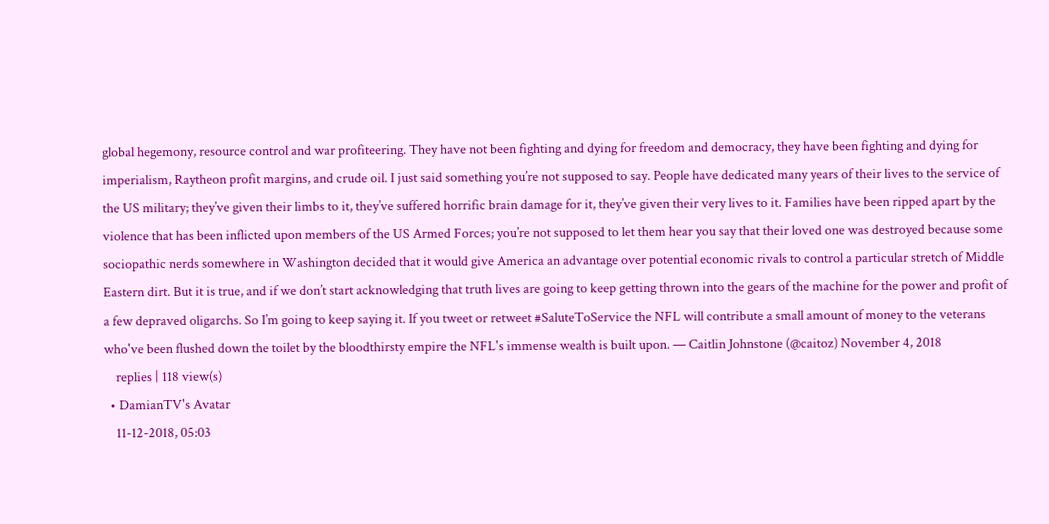global hegemony, resource control and war profiteering. They have not been fighting and dying for freedom and democracy, they have been fighting and dying for imperialism, Raytheon profit margins, and crude oil. I just said something you’re not supposed to say. People have dedicated many years of their lives to the service of the US military; they’ve given their limbs to it, they’ve suffered horrific brain damage for it, they’ve given their very lives to it. Families have been ripped apart by the violence that has been inflicted upon members of the US Armed Forces; you’re not supposed to let them hear you say that their loved one was destroyed because some sociopathic nerds somewhere in Washington decided that it would give America an advantage over potential economic rivals to control a particular stretch of Middle Eastern dirt. But it is true, and if we don’t start acknowledging that truth lives are going to keep getting thrown into the gears of the machine for the power and profit of a few depraved oligarchs. So I’m going to keep saying it. If you tweet or retweet #SaluteToService the NFL will contribute a small amount of money to the veterans who've been flushed down the toilet by the bloodthirsty empire the NFL's immense wealth is built upon. — Caitlin Johnstone (@caitoz) November 4, 2018
    replies | 118 view(s)
  • DamianTV's Avatar
    11-12-2018, 05:03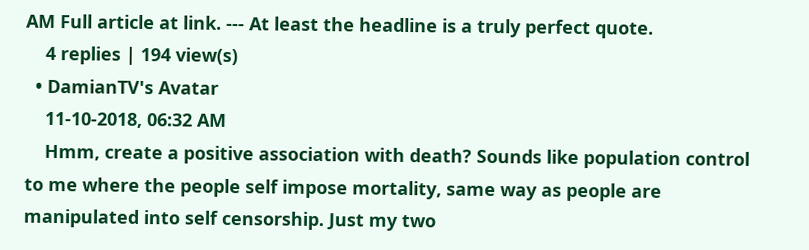AM Full article at link. --- At least the headline is a truly perfect quote.
    4 replies | 194 view(s)
  • DamianTV's Avatar
    11-10-2018, 06:32 AM
    Hmm, create a positive association with death? Sounds like population control to me where the people self impose mortality, same way as people are manipulated into self censorship. Just my two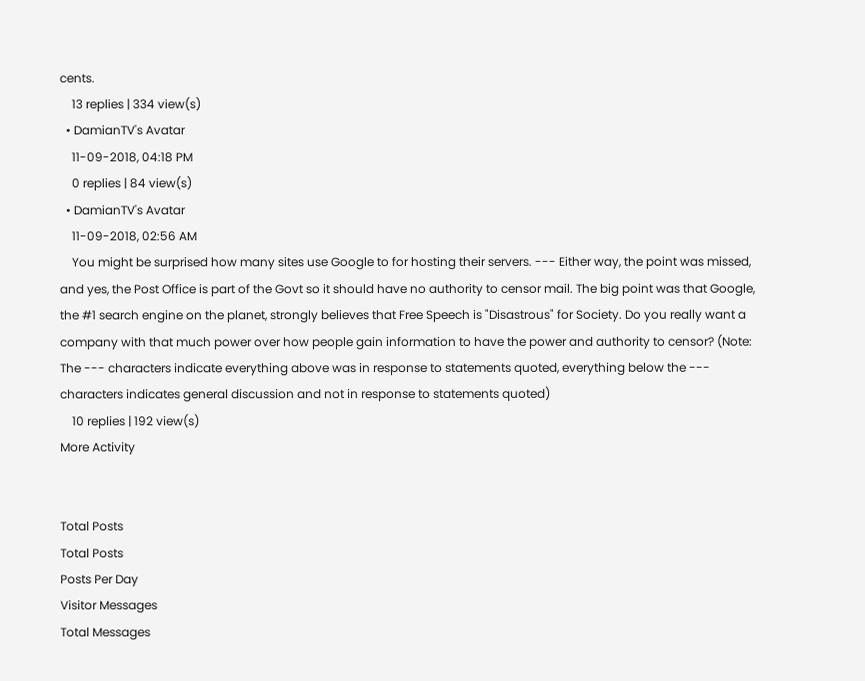cents.
    13 replies | 334 view(s)
  • DamianTV's Avatar
    11-09-2018, 04:18 PM
    0 replies | 84 view(s)
  • DamianTV's Avatar
    11-09-2018, 02:56 AM
    You might be surprised how many sites use Google to for hosting their servers. --- Either way, the point was missed, and yes, the Post Office is part of the Govt so it should have no authority to censor mail. The big point was that Google, the #1 search engine on the planet, strongly believes that Free Speech is "Disastrous" for Society. Do you really want a company with that much power over how people gain information to have the power and authority to censor? (Note: The --- characters indicate everything above was in response to statements quoted, everything below the --- characters indicates general discussion and not in response to statements quoted)
    10 replies | 192 view(s)
More Activity


Total Posts
Total Posts
Posts Per Day
Visitor Messages
Total Messages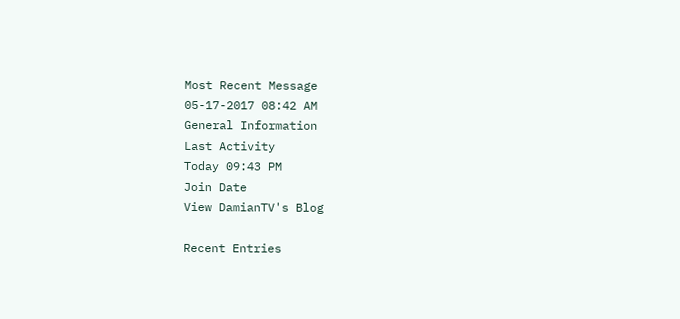Most Recent Message
05-17-2017 08:42 AM
General Information
Last Activity
Today 09:43 PM
Join Date
View DamianTV's Blog

Recent Entries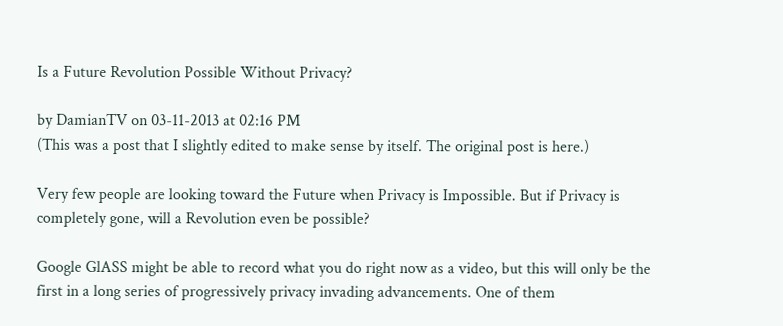Is a Future Revolution Possible Without Privacy?

by DamianTV on 03-11-2013 at 02:16 PM
(This was a post that I slightly edited to make sense by itself. The original post is here.)

Very few people are looking toward the Future when Privacy is Impossible. But if Privacy is completely gone, will a Revolution even be possible?

Google GlASS might be able to record what you do right now as a video, but this will only be the first in a long series of progressively privacy invading advancements. One of them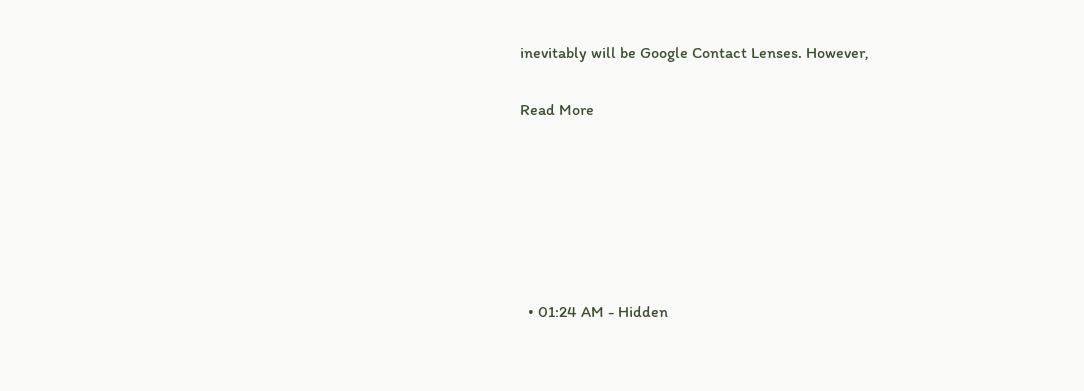inevitably will be Google Contact Lenses. However,

Read More






  • 01:24 AM - Hidden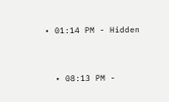• 01:14 PM - Hidden


  • 08:13 PM -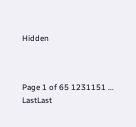Hidden



Page 1 of 65 1231151 ... LastLast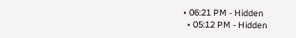• 06:21 PM - Hidden
  • 05:12 PM - Hidden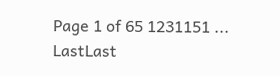Page 1 of 65 1231151 ... LastLast